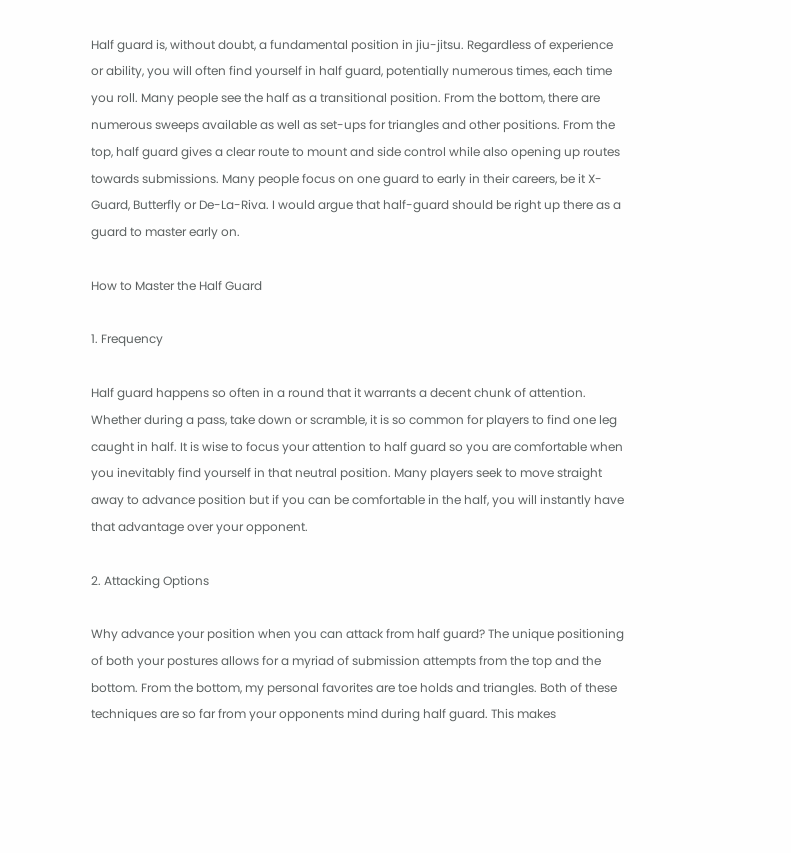Half guard is, without doubt, a fundamental position in jiu-jitsu. Regardless of experience or ability, you will often find yourself in half guard, potentially numerous times, each time you roll. Many people see the half as a transitional position. From the bottom, there are numerous sweeps available as well as set-ups for triangles and other positions. From the top, half guard gives a clear route to mount and side control while also opening up routes towards submissions. Many people focus on one guard to early in their careers, be it X-Guard, Butterfly or De-La-Riva. I would argue that half-guard should be right up there as a guard to master early on.

How to Master the Half Guard

1. Frequency

Half guard happens so often in a round that it warrants a decent chunk of attention. Whether during a pass, take down or scramble, it is so common for players to find one leg caught in half. It is wise to focus your attention to half guard so you are comfortable when you inevitably find yourself in that neutral position. Many players seek to move straight away to advance position but if you can be comfortable in the half, you will instantly have that advantage over your opponent.

2. Attacking Options

Why advance your position when you can attack from half guard? The unique positioning of both your postures allows for a myriad of submission attempts from the top and the bottom. From the bottom, my personal favorites are toe holds and triangles. Both of these techniques are so far from your opponents mind during half guard. This makes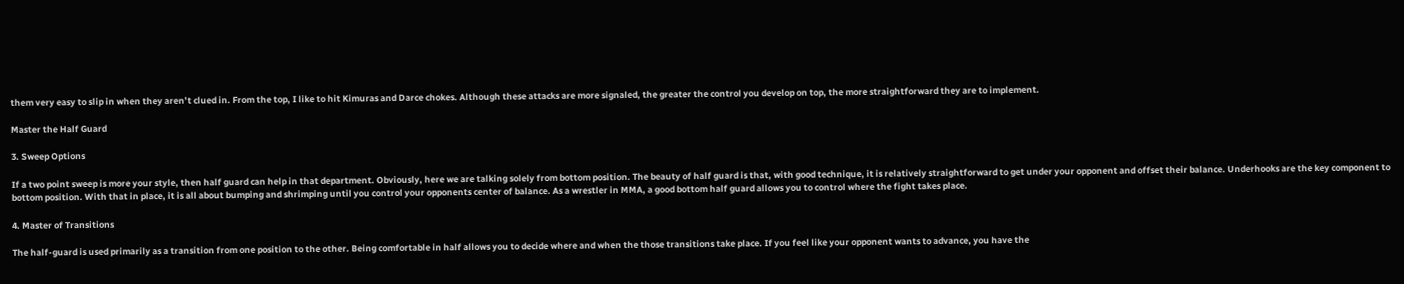them very easy to slip in when they aren’t clued in. From the top, I like to hit Kimuras and Darce chokes. Although these attacks are more signaled, the greater the control you develop on top, the more straightforward they are to implement.

Master the Half Guard

3. Sweep Options

If a two point sweep is more your style, then half guard can help in that department. Obviously, here we are talking solely from bottom position. The beauty of half guard is that, with good technique, it is relatively straightforward to get under your opponent and offset their balance. Underhooks are the key component to bottom position. With that in place, it is all about bumping and shrimping until you control your opponents center of balance. As a wrestler in MMA, a good bottom half guard allows you to control where the fight takes place.

4. Master of Transitions

The half-guard is used primarily as a transition from one position to the other. Being comfortable in half allows you to decide where and when the those transitions take place. If you feel like your opponent wants to advance, you have the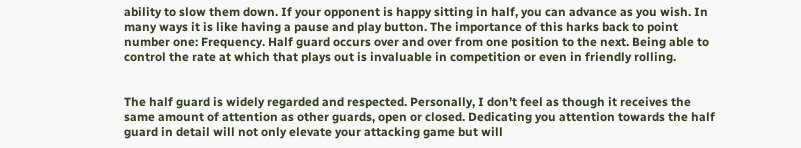ability to slow them down. If your opponent is happy sitting in half, you can advance as you wish. In many ways it is like having a pause and play button. The importance of this harks back to point number one: Frequency. Half guard occurs over and over from one position to the next. Being able to control the rate at which that plays out is invaluable in competition or even in friendly rolling.


The half guard is widely regarded and respected. Personally, I don’t feel as though it receives the same amount of attention as other guards, open or closed. Dedicating you attention towards the half guard in detail will not only elevate your attacking game but will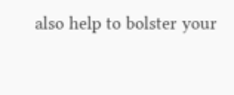also help to bolster your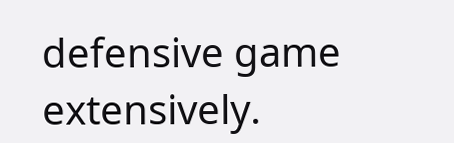defensive game extensively.